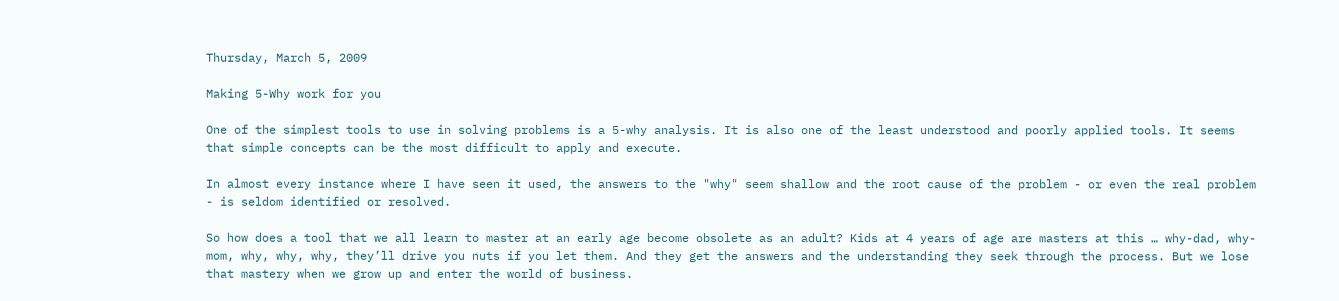Thursday, March 5, 2009

Making 5-Why work for you

One of the simplest tools to use in solving problems is a 5-why analysis. It is also one of the least understood and poorly applied tools. It seems that simple concepts can be the most difficult to apply and execute.

In almost every instance where I have seen it used, the answers to the "why" seem shallow and the root cause of the problem - or even the real problem - is seldom identified or resolved.

So how does a tool that we all learn to master at an early age become obsolete as an adult? Kids at 4 years of age are masters at this … why-dad, why-mom, why, why, why, they’ll drive you nuts if you let them. And they get the answers and the understanding they seek through the process. But we lose that mastery when we grow up and enter the world of business.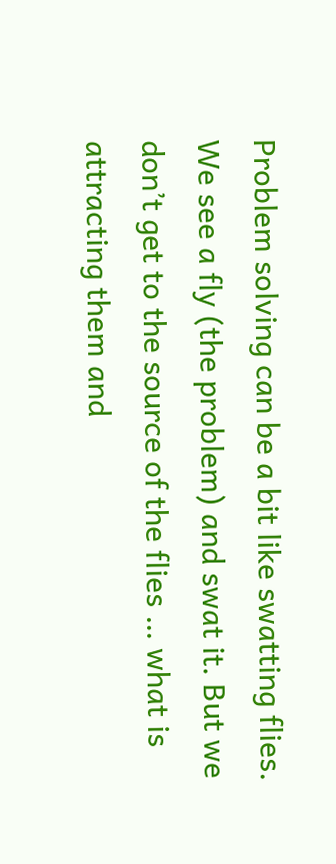Problem solving can be a bit like swatting flies. We see a fly (the problem) and swat it. But we don’t get to the source of the flies … what is attracting them and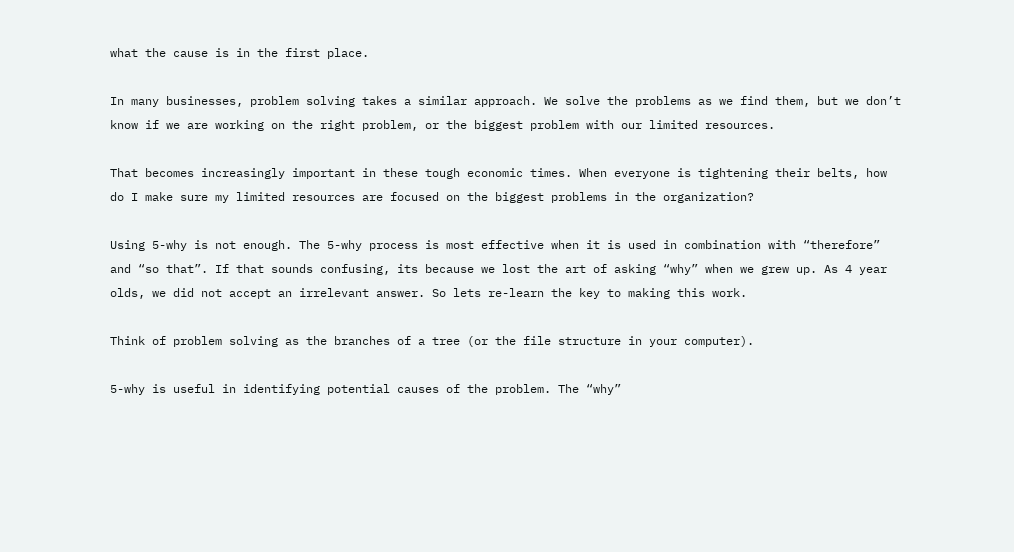what the cause is in the first place.

In many businesses, problem solving takes a similar approach. We solve the problems as we find them, but we don’t know if we are working on the right problem, or the biggest problem with our limited resources.

That becomes increasingly important in these tough economic times. When everyone is tightening their belts, how do I make sure my limited resources are focused on the biggest problems in the organization?

Using 5-why is not enough. The 5-why process is most effective when it is used in combination with “therefore” and “so that”. If that sounds confusing, its because we lost the art of asking “why” when we grew up. As 4 year olds, we did not accept an irrelevant answer. So lets re-learn the key to making this work.

Think of problem solving as the branches of a tree (or the file structure in your computer).

5-why is useful in identifying potential causes of the problem. The “why”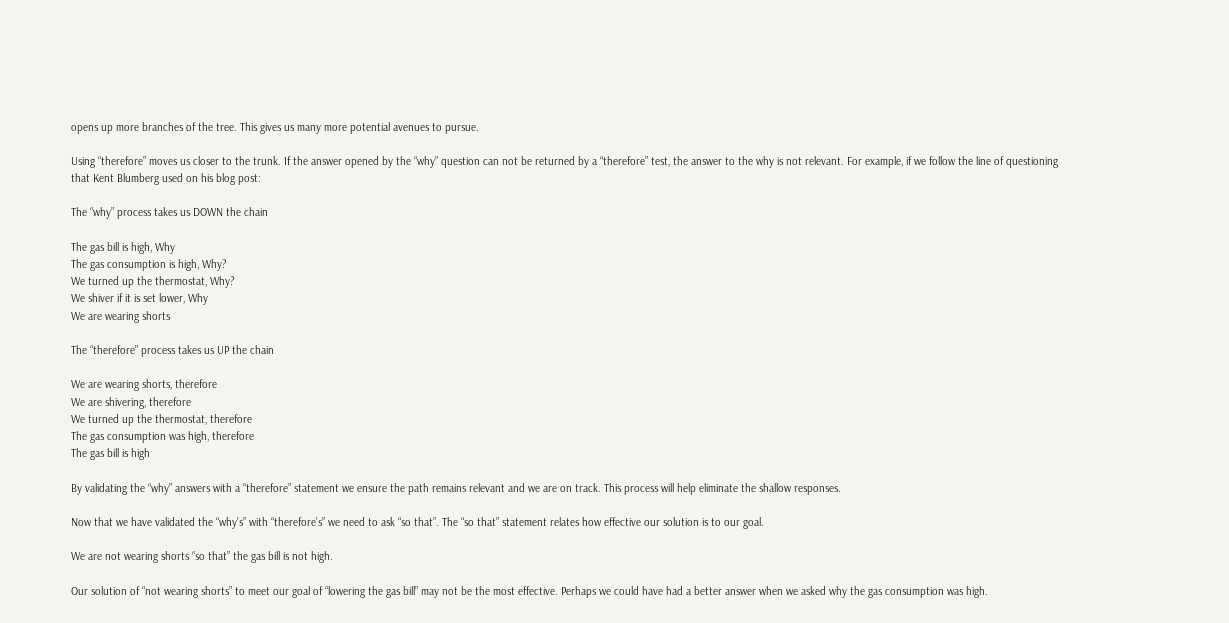opens up more branches of the tree. This gives us many more potential avenues to pursue.

Using “therefore” moves us closer to the trunk. If the answer opened by the “why” question can not be returned by a “therefore” test, the answer to the why is not relevant. For example, if we follow the line of questioning that Kent Blumberg used on his blog post:

The “why” process takes us DOWN the chain

The gas bill is high, Why
The gas consumption is high, Why?
We turned up the thermostat, Why?
We shiver if it is set lower, Why
We are wearing shorts

The “therefore” process takes us UP the chain

We are wearing shorts, therefore
We are shivering, therefore
We turned up the thermostat, therefore
The gas consumption was high, therefore
The gas bill is high

By validating the “why” answers with a “therefore” statement we ensure the path remains relevant and we are on track. This process will help eliminate the shallow responses.

Now that we have validated the “why’s” with “therefore’s” we need to ask “so that”. The “so that” statement relates how effective our solution is to our goal.

We are not wearing shorts “so that” the gas bill is not high.

Our solution of “not wearing shorts” to meet our goal of “lowering the gas bill” may not be the most effective. Perhaps we could have had a better answer when we asked why the gas consumption was high.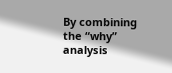By combining the “why” analysis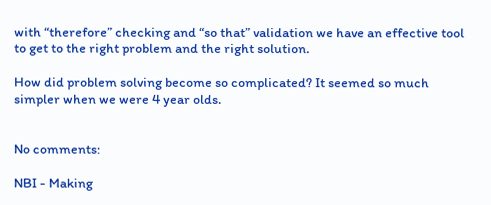with “therefore” checking and “so that” validation we have an effective tool to get to the right problem and the right solution.

How did problem solving become so complicated? It seemed so much simpler when we were 4 year olds.


No comments:

NBI - Making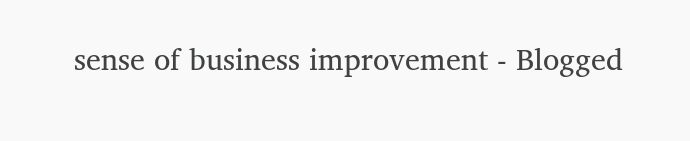sense of business improvement - Blogged